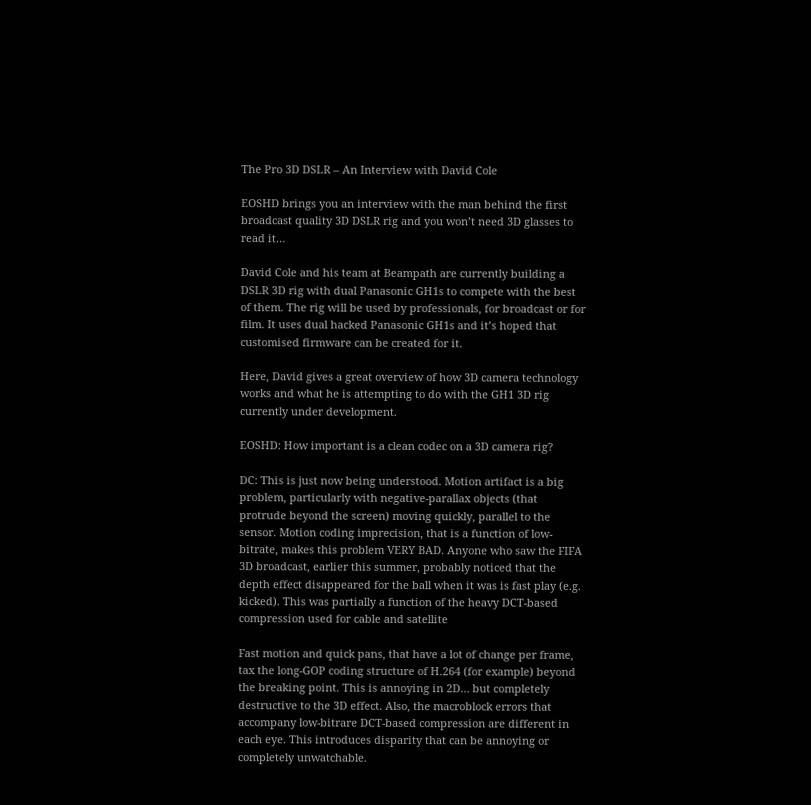The Pro 3D DSLR – An Interview with David Cole

EOSHD brings you an interview with the man behind the first broadcast quality 3D DSLR rig and you won’t need 3D glasses to read it…

David Cole and his team at Beampath are currently building a DSLR 3D rig with dual Panasonic GH1s to compete with the best of them. The rig will be used by professionals, for broadcast or for film. It uses dual hacked Panasonic GH1s and it’s hoped that customised firmware can be created for it.

Here, David gives a great overview of how 3D camera technology works and what he is attempting to do with the GH1 3D rig currently under development.

EOSHD: How important is a clean codec on a 3D camera rig?

DC: This is just now being understood. Motion artifact is a big problem, particularly with negative-parallax objects (that protrude beyond the screen) moving quickly, parallel to the sensor. Motion coding imprecision, that is a function of low-bitrate, makes this problem VERY BAD. Anyone who saw the FIFA 3D broadcast, earlier this summer, probably noticed that the depth effect disappeared for the ball when it was is fast play (e.g. kicked). This was partially a function of the heavy DCT-based compression used for cable and satellite

Fast motion and quick pans, that have a lot of change per frame, tax the long-GOP coding structure of H.264 (for example) beyond the breaking point. This is annoying in 2D… but completely destructive to the 3D effect. Also, the macroblock errors that accompany low-bitrare DCT-based compression are different in each eye. This introduces disparity that can be annoying or completely unwatchable.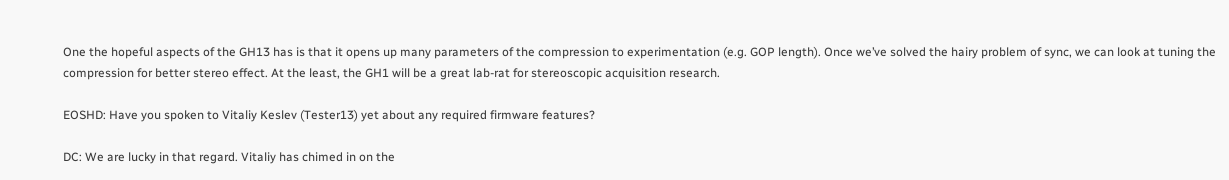One the hopeful aspects of the GH13 has is that it opens up many parameters of the compression to experimentation (e.g. GOP length). Once we’ve solved the hairy problem of sync, we can look at tuning the compression for better stereo effect. At the least, the GH1 will be a great lab-rat for stereoscopic acquisition research.

EOSHD: Have you spoken to Vitaliy Keslev (Tester13) yet about any required firmware features?

DC: We are lucky in that regard. Vitaliy has chimed in on the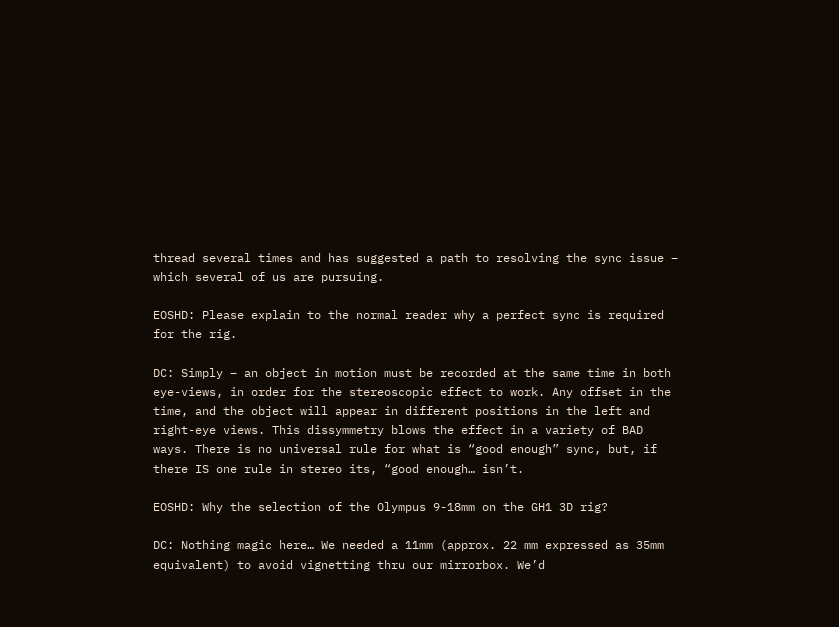thread several times and has suggested a path to resolving the sync issue – which several of us are pursuing.

EOSHD: Please explain to the normal reader why a perfect sync is required for the rig.

DC: Simply – an object in motion must be recorded at the same time in both eye-views, in order for the stereoscopic effect to work. Any offset in the time, and the object will appear in different positions in the left and right-eye views. This dissymmetry blows the effect in a variety of BAD ways. There is no universal rule for what is “good enough” sync, but, if there IS one rule in stereo its, “good enough… isn’t.

EOSHD: Why the selection of the Olympus 9-18mm on the GH1 3D rig?

DC: Nothing magic here… We needed a 11mm (approx. 22 mm expressed as 35mm equivalent) to avoid vignetting thru our mirrorbox. We’d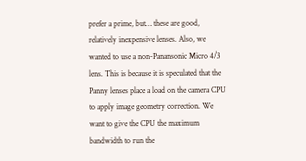prefer a prime, but… these are good, relatively inexpensive lenses. Also, we wanted to use a non-Panansonic Micro 4/3 lens. This is because it is speculated that the Panny lenses place a load on the camera CPU to apply image geometry correction. We want to give the CPU the maximum bandwidth to run the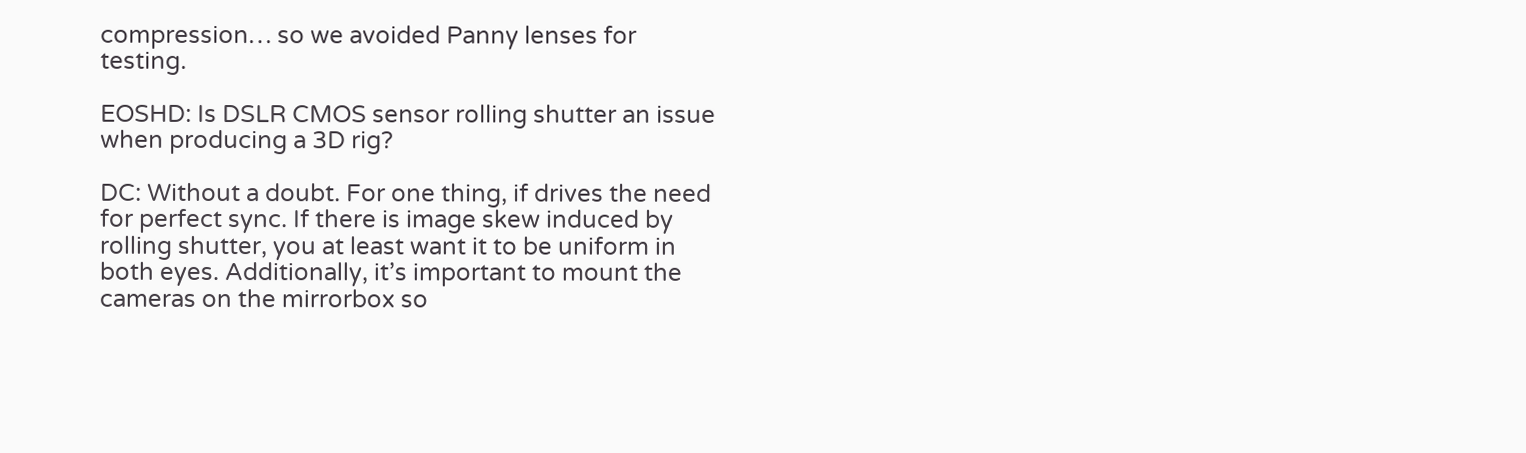compression… so we avoided Panny lenses for testing.

EOSHD: Is DSLR CMOS sensor rolling shutter an issue when producing a 3D rig?

DC: Without a doubt. For one thing, if drives the need for perfect sync. If there is image skew induced by rolling shutter, you at least want it to be uniform in both eyes. Additionally, it’s important to mount the cameras on the mirrorbox so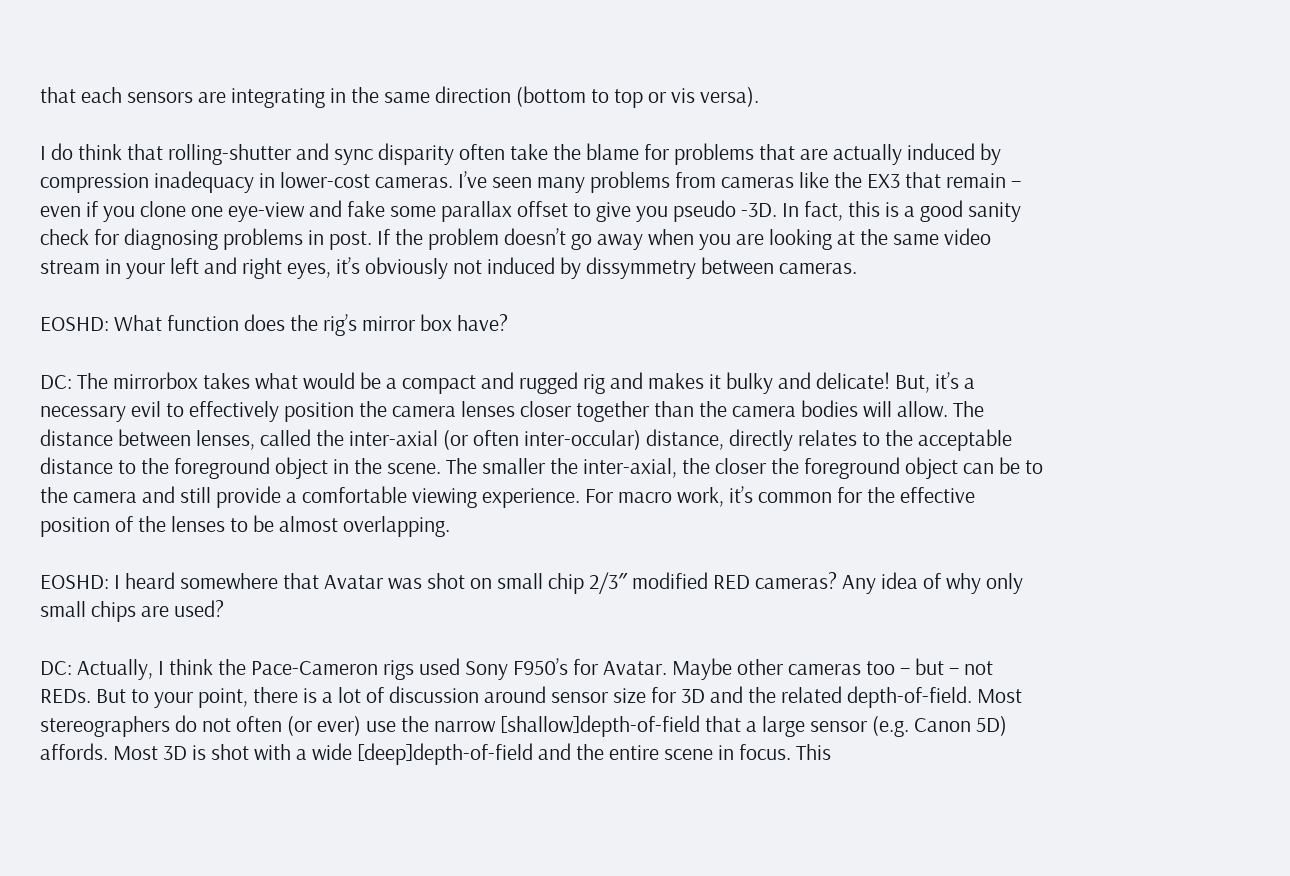that each sensors are integrating in the same direction (bottom to top or vis versa).

I do think that rolling-shutter and sync disparity often take the blame for problems that are actually induced by compression inadequacy in lower-cost cameras. I’ve seen many problems from cameras like the EX3 that remain – even if you clone one eye-view and fake some parallax offset to give you pseudo -3D. In fact, this is a good sanity check for diagnosing problems in post. If the problem doesn’t go away when you are looking at the same video stream in your left and right eyes, it’s obviously not induced by dissymmetry between cameras.

EOSHD: What function does the rig’s mirror box have?

DC: The mirrorbox takes what would be a compact and rugged rig and makes it bulky and delicate! But, it’s a necessary evil to effectively position the camera lenses closer together than the camera bodies will allow. The distance between lenses, called the inter-axial (or often inter-occular) distance, directly relates to the acceptable distance to the foreground object in the scene. The smaller the inter-axial, the closer the foreground object can be to the camera and still provide a comfortable viewing experience. For macro work, it’s common for the effective position of the lenses to be almost overlapping.

EOSHD: I heard somewhere that Avatar was shot on small chip 2/3″ modified RED cameras? Any idea of why only small chips are used?

DC: Actually, I think the Pace-Cameron rigs used Sony F950’s for Avatar. Maybe other cameras too – but – not REDs. But to your point, there is a lot of discussion around sensor size for 3D and the related depth-of-field. Most stereographers do not often (or ever) use the narrow [shallow]depth-of-field that a large sensor (e.g. Canon 5D) affords. Most 3D is shot with a wide [deep]depth-of-field and the entire scene in focus. This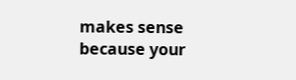makes sense because your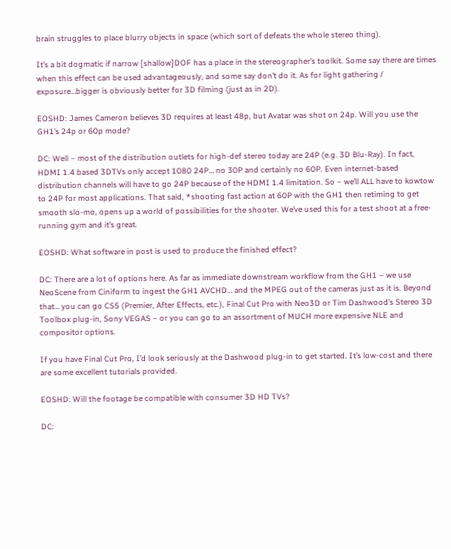brain struggles to place blurry objects in space (which sort of defeats the whole stereo thing).

It’s a bit dogmatic if narrow [shallow]DOF has a place in the stereographer’s toolkit. Some say there are times when this effect can be used advantageously, and some say don’t do it. As for light gathering / exposure…bigger is obviously better for 3D filming (just as in 2D).

EOSHD: James Cameron believes 3D requires at least 48p, but Avatar was shot on 24p. Will you use the GH1’s 24p or 60p mode?

DC: Well – most of the distribution outlets for high-def stereo today are 24P (e.g. 3D Blu-Ray). In fact, HDMI 1.4 based 3DTVs only accept 1080 24P… no 30P and certainly no 60P. Even internet-based distribution channels will have to go 24P because of the HDMI 1.4 limitation. So – we’ll ALL have to kowtow to 24P for most applications. That said, *shooting fast action at 60P with the GH1 then retiming to get smooth slo-mo, opens up a world of possibilities for the shooter. We’ve used this for a test shoot at a free-running gym and it’s great.

EOSHD: What software in post is used to produce the finished effect?

DC: There are a lot of options here. As far as immediate downstream workflow from the GH1 – we use NeoScene from Ciniform to ingest the GH1 AVCHD… and the MPEG out of the cameras just as it is. Beyond that… you can go CS5 (Premier, After Effects, etc.), Final Cut Pro with Neo3D or Tim Dashwood’s Stereo 3D Toolbox plug-in, Sony VEGAS – or you can go to an assortment of MUCH more expensive NLE and compositor options.

If you have Final Cut Pro, I’d look seriously at the Dashwood plug-in to get started. It’s low-cost and there are some excellent tutorials provided.

EOSHD: Will the footage be compatible with consumer 3D HD TVs?

DC: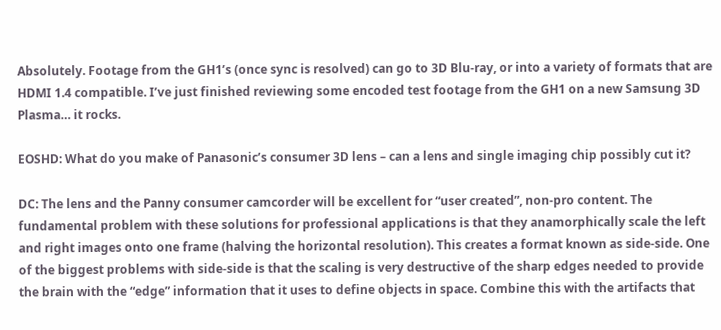Absolutely. Footage from the GH1’s (once sync is resolved) can go to 3D Blu-ray, or into a variety of formats that are HDMI 1.4 compatible. I’ve just finished reviewing some encoded test footage from the GH1 on a new Samsung 3D Plasma… it rocks.

EOSHD: What do you make of Panasonic’s consumer 3D lens – can a lens and single imaging chip possibly cut it?

DC: The lens and the Panny consumer camcorder will be excellent for “user created”, non-pro content. The fundamental problem with these solutions for professional applications is that they anamorphically scale the left and right images onto one frame (halving the horizontal resolution). This creates a format known as side-side. One of the biggest problems with side-side is that the scaling is very destructive of the sharp edges needed to provide the brain with the “edge” information that it uses to define objects in space. Combine this with the artifacts that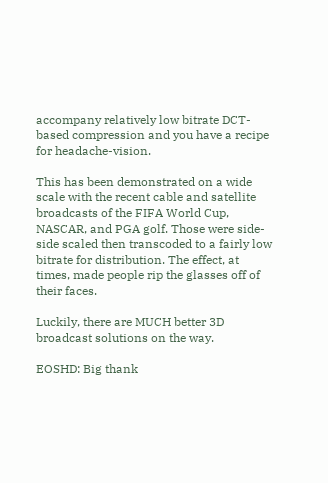accompany relatively low bitrate DCT-based compression and you have a recipe for headache-vision.

This has been demonstrated on a wide scale with the recent cable and satellite broadcasts of the FIFA World Cup, NASCAR, and PGA golf. Those were side-side scaled then transcoded to a fairly low bitrate for distribution. The effect, at times, made people rip the glasses off of their faces.

Luckily, there are MUCH better 3D broadcast solutions on the way.

EOSHD: Big thank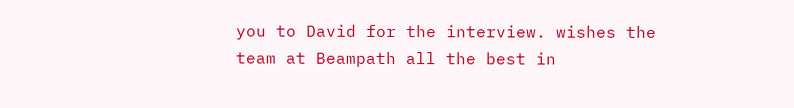you to David for the interview. wishes the team at Beampath all the best in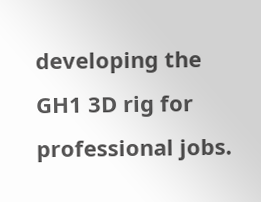developing the GH1 3D rig for professional jobs.